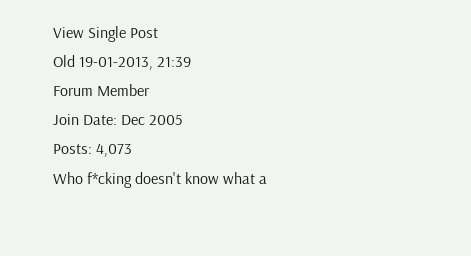View Single Post
Old 19-01-2013, 21:39
Forum Member
Join Date: Dec 2005
Posts: 4,073
Who f*cking doesn't know what a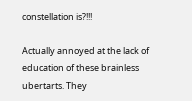constellation is?!!!

Actually annoyed at the lack of education of these brainless ubertarts. They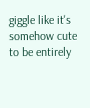giggle like it's somehow cute to be entirely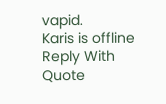vapid.
Karis is offline   Reply With Quote